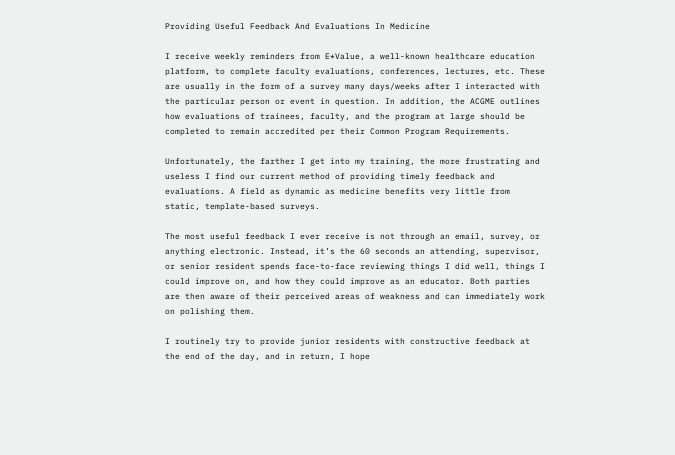Providing Useful Feedback And Evaluations In Medicine

I receive weekly reminders from E*Value, a well-known healthcare education platform, to complete faculty evaluations, conferences, lectures, etc. These are usually in the form of a survey many days/weeks after I interacted with the particular person or event in question. In addition, the ACGME outlines how evaluations of trainees, faculty, and the program at large should be completed to remain accredited per their Common Program Requirements.

Unfortunately, the farther I get into my training, the more frustrating and useless I find our current method of providing timely feedback and evaluations. A field as dynamic as medicine benefits very little from static, template-based surveys.

The most useful feedback I ever receive is not through an email, survey, or anything electronic. Instead, it’s the 60 seconds an attending, supervisor, or senior resident spends face-to-face reviewing things I did well, things I could improve on, and how they could improve as an educator. Both parties are then aware of their perceived areas of weakness and can immediately work on polishing them.

I routinely try to provide junior residents with constructive feedback at the end of the day, and in return, I hope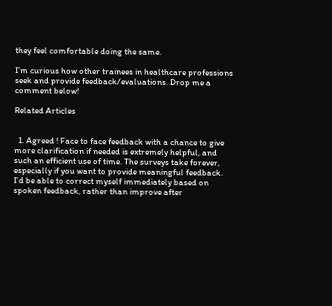they feel comfortable doing the same.

I’m curious how other trainees in healthcare professions seek and provide feedback/evaluations. Drop me a comment below!

Related Articles


  1. Agreed ! Face to face feedback with a chance to give more clarification if needed is extremely helpful, and such an efficient use of time. The surveys take forever, especially if you want to provide meaningful feedback. I’d be able to correct myself immediately based on spoken feedback, rather than improve after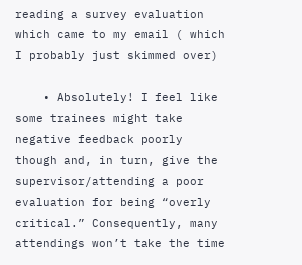reading a survey evaluation which came to my email ( which I probably just skimmed over)

    • Absolutely! I feel like some trainees might take negative feedback poorly though and, in turn, give the supervisor/attending a poor evaluation for being “overly critical.” Consequently, many attendings won’t take the time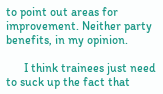to point out areas for improvement. Neither party benefits, in my opinion.

      I think trainees just need to suck up the fact that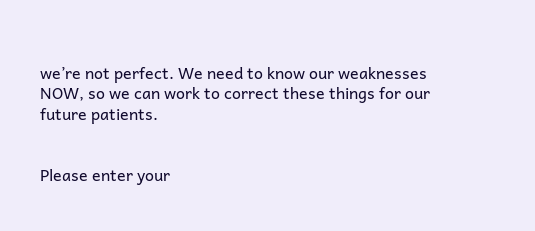we’re not perfect. We need to know our weaknesses NOW, so we can work to correct these things for our future patients.


Please enter your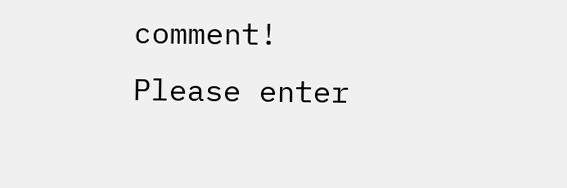comment!
Please enter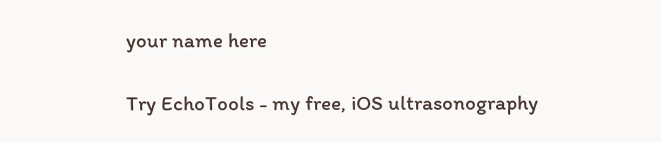your name here

Try EchoTools - my free, iOS ultrasonography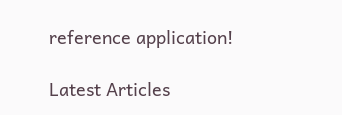reference application!

Latest Articles